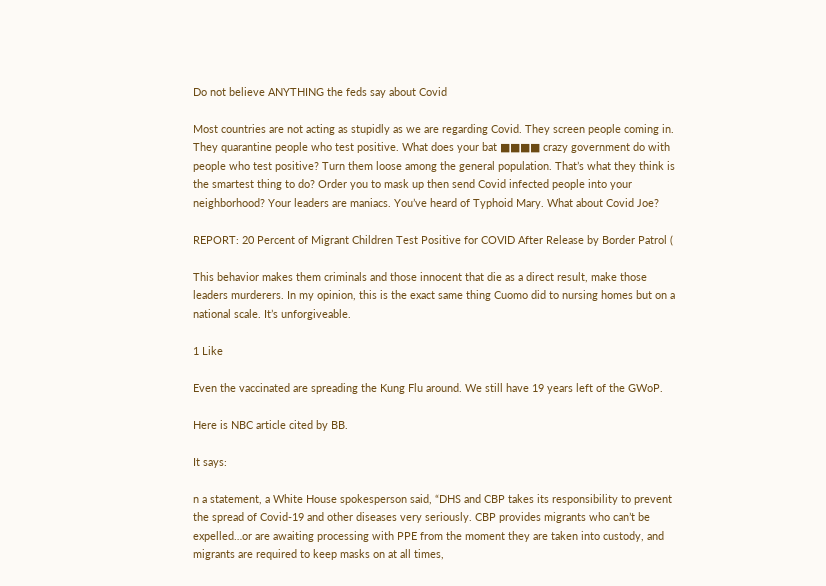Do not believe ANYTHING the feds say about Covid

Most countries are not acting as stupidly as we are regarding Covid. They screen people coming in. They quarantine people who test positive. What does your bat ■■■■ crazy government do with people who test positive? Turn them loose among the general population. That’s what they think is the smartest thing to do? Order you to mask up then send Covid infected people into your neighborhood? Your leaders are maniacs. You’ve heard of Typhoid Mary. What about Covid Joe?

REPORT: 20 Percent of Migrant Children Test Positive for COVID After Release by Border Patrol (

This behavior makes them criminals and those innocent that die as a direct result, make those leaders murderers. In my opinion, this is the exact same thing Cuomo did to nursing homes but on a national scale. It’s unforgiveable.

1 Like

Even the vaccinated are spreading the Kung Flu around. We still have 19 years left of the GWoP.

Here is NBC article cited by BB.

It says:

n a statement, a White House spokesperson said, “DHS and CBP takes its responsibility to prevent the spread of Covid-19 and other diseases very seriously. CBP provides migrants who can’t be expelled…or are awaiting processing with PPE from the moment they are taken into custody, and migrants are required to keep masks on at all times,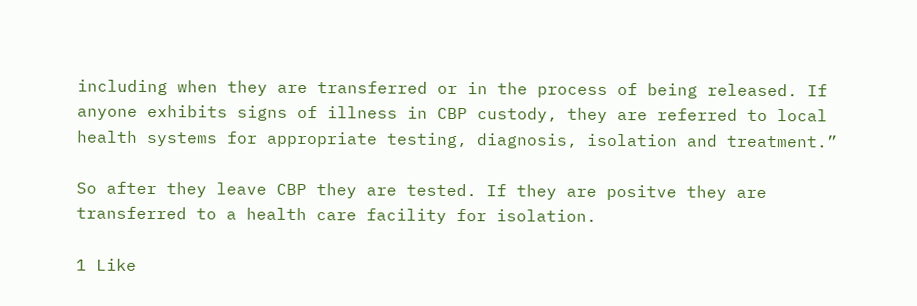including when they are transferred or in the process of being released. If anyone exhibits signs of illness in CBP custody, they are referred to local health systems for appropriate testing, diagnosis, isolation and treatment.”

So after they leave CBP they are tested. If they are positve they are transferred to a health care facility for isolation.

1 Like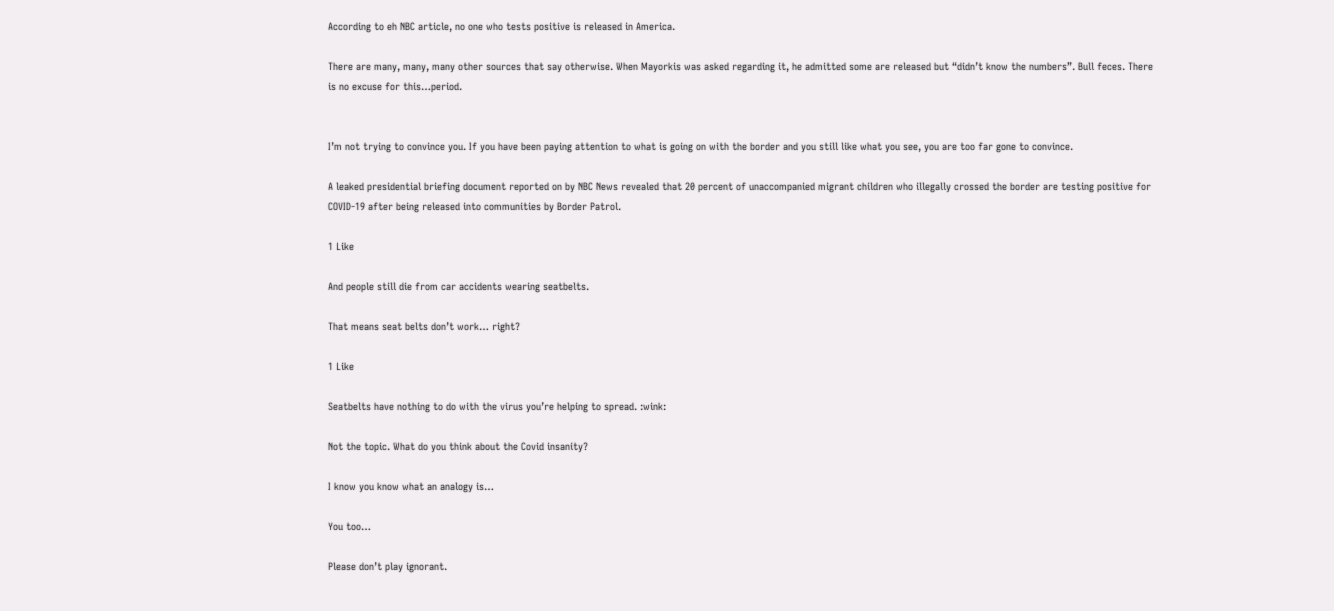According to eh NBC article, no one who tests positive is released in America.

There are many, many, many other sources that say otherwise. When Mayorkis was asked regarding it, he admitted some are released but “didn’t know the numbers”. Bull feces. There is no excuse for this…period.


I’m not trying to convince you. If you have been paying attention to what is going on with the border and you still like what you see, you are too far gone to convince.

A leaked presidential briefing document reported on by NBC News revealed that 20 percent of unaccompanied migrant children who illegally crossed the border are testing positive for COVID-19 after being released into communities by Border Patrol.

1 Like

And people still die from car accidents wearing seatbelts.

That means seat belts don’t work… right?

1 Like

Seatbelts have nothing to do with the virus you’re helping to spread. :wink:

Not the topic. What do you think about the Covid insanity?

I know you know what an analogy is…

You too…

Please don’t play ignorant.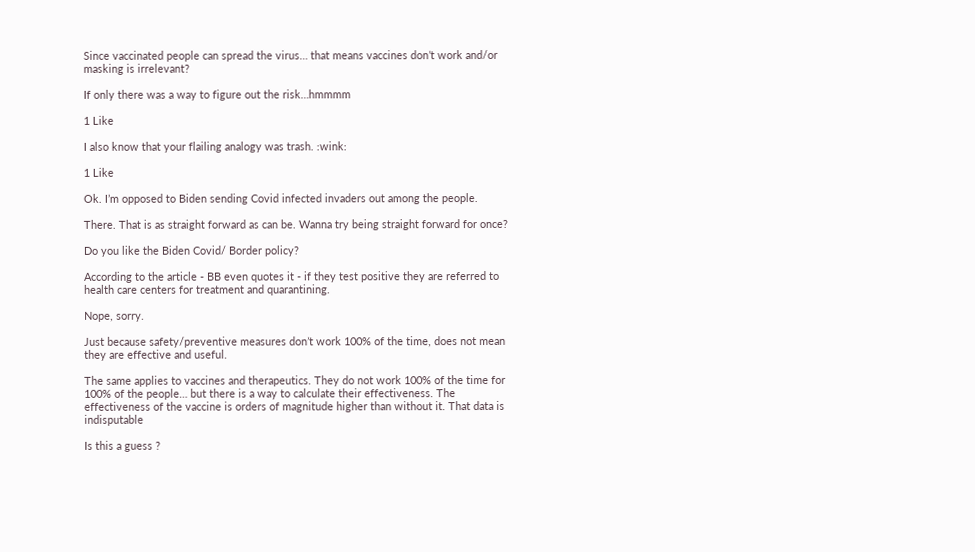Since vaccinated people can spread the virus… that means vaccines don’t work and/or masking is irrelevant?

If only there was a way to figure out the risk…hmmmm

1 Like

I also know that your flailing analogy was trash. :wink:

1 Like

Ok. I’m opposed to Biden sending Covid infected invaders out among the people.

There. That is as straight forward as can be. Wanna try being straight forward for once?

Do you like the Biden Covid/ Border policy?

According to the article - BB even quotes it - if they test positive they are referred to health care centers for treatment and quarantining.

Nope, sorry.

Just because safety/preventive measures don’t work 100% of the time, does not mean they are effective and useful.

The same applies to vaccines and therapeutics. They do not work 100% of the time for 100% of the people… but there is a way to calculate their effectiveness. The effectiveness of the vaccine is orders of magnitude higher than without it. That data is indisputable

Is this a guess ?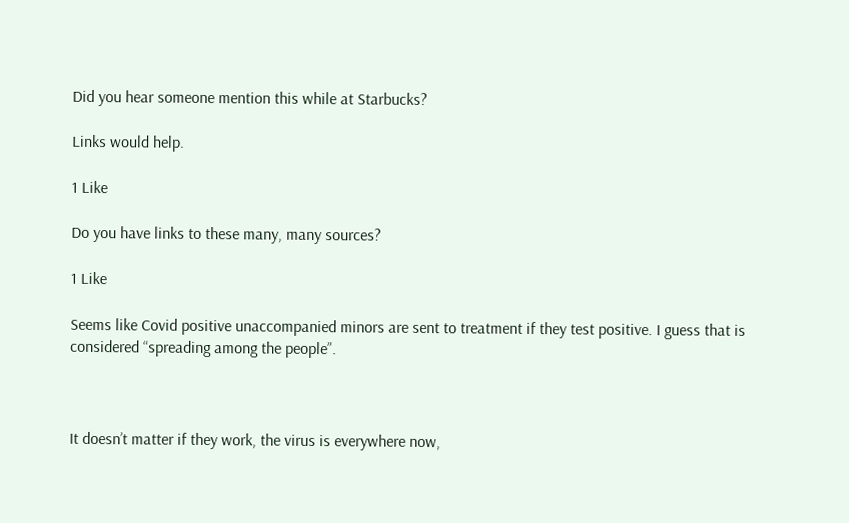Did you hear someone mention this while at Starbucks?

Links would help.

1 Like

Do you have links to these many, many sources?

1 Like

Seems like Covid positive unaccompanied minors are sent to treatment if they test positive. I guess that is considered “spreading among the people”.



It doesn’t matter if they work, the virus is everywhere now,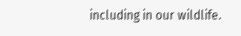including in our wildlife.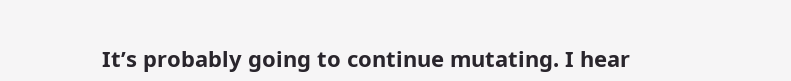It’s probably going to continue mutating. I hear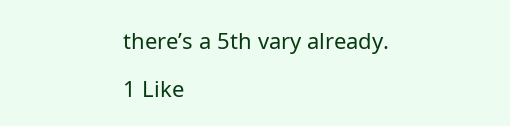there’s a 5th vary already.

1 Like